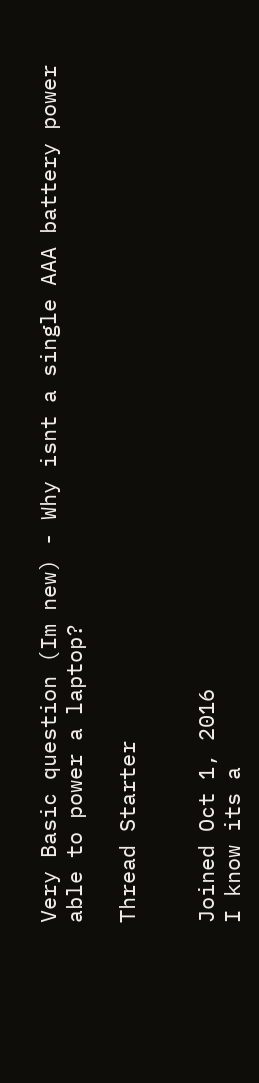Very Basic question (Im new) - Why isnt a single AAA battery power able to power a laptop?

Thread Starter


Joined Oct 1, 2016
I know its a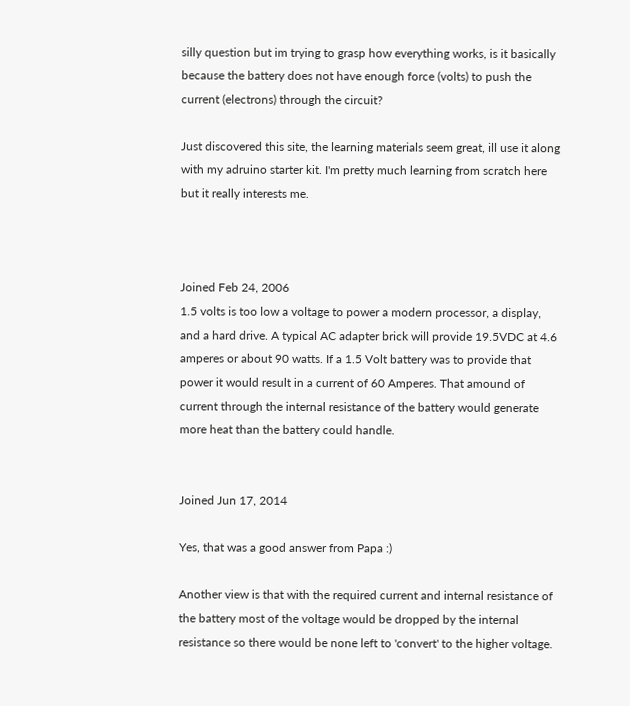silly question but im trying to grasp how everything works, is it basically because the battery does not have enough force (volts) to push the current (electrons) through the circuit?

Just discovered this site, the learning materials seem great, ill use it along with my adruino starter kit. I'm pretty much learning from scratch here but it really interests me.



Joined Feb 24, 2006
1.5 volts is too low a voltage to power a modern processor, a display, and a hard drive. A typical AC adapter brick will provide 19.5VDC at 4.6 amperes or about 90 watts. If a 1.5 Volt battery was to provide that power it would result in a current of 60 Amperes. That amound of current through the internal resistance of the battery would generate more heat than the battery could handle.


Joined Jun 17, 2014

Yes, that was a good answer from Papa :)

Another view is that with the required current and internal resistance of the battery most of the voltage would be dropped by the internal resistance so there would be none left to 'convert' to the higher voltage.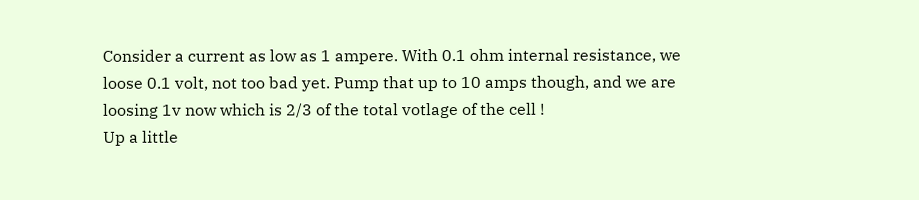Consider a current as low as 1 ampere. With 0.1 ohm internal resistance, we loose 0.1 volt, not too bad yet. Pump that up to 10 amps though, and we are loosing 1v now which is 2/3 of the total votlage of the cell !
Up a little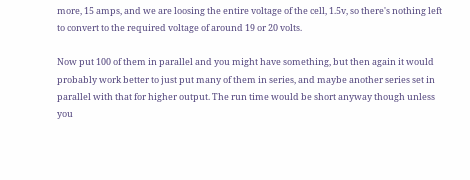more, 15 amps, and we are loosing the entire voltage of the cell, 1.5v, so there's nothing left to convert to the required voltage of around 19 or 20 volts.

Now put 100 of them in parallel and you might have something, but then again it would probably work better to just put many of them in series, and maybe another series set in parallel with that for higher output. The run time would be short anyway though unless you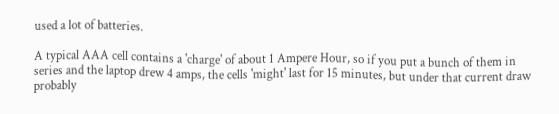used a lot of batteries.

A typical AAA cell contains a 'charge' of about 1 Ampere Hour, so if you put a bunch of them in series and the laptop drew 4 amps, the cells 'might' last for 15 minutes, but under that current draw probably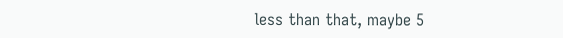less than that, maybe 5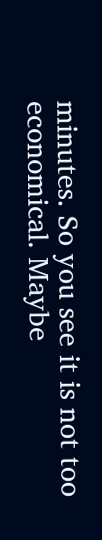minutes. So you see it is not too economical. Maybe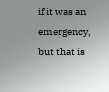if it was an emergency, but that is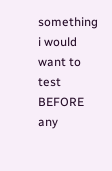something i would want to test BEFORE any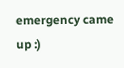emergency came up :)